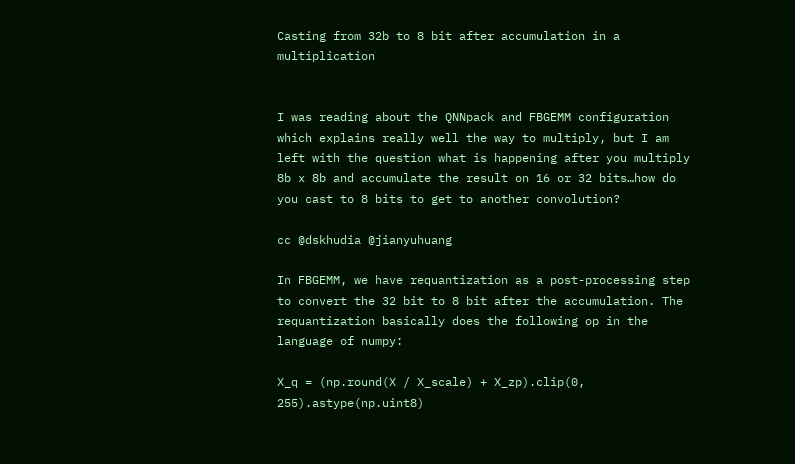Casting from 32b to 8 bit after accumulation in a multiplication


I was reading about the QNNpack and FBGEMM configuration which explains really well the way to multiply, but I am left with the question what is happening after you multiply 8b x 8b and accumulate the result on 16 or 32 bits…how do you cast to 8 bits to get to another convolution?

cc @dskhudia @jianyuhuang

In FBGEMM, we have requantization as a post-processing step to convert the 32 bit to 8 bit after the accumulation. The requantization basically does the following op in the language of numpy:

X_q = (np.round(X / X_scale) + X_zp).clip(0, 255).astype(np.uint8)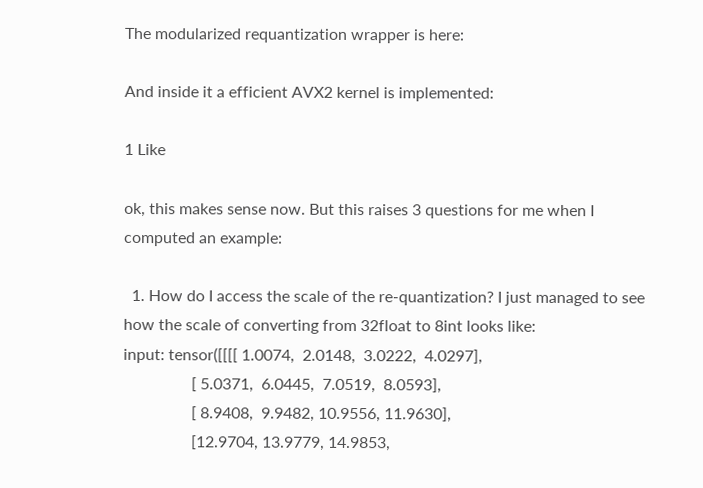The modularized requantization wrapper is here:

And inside it a efficient AVX2 kernel is implemented:

1 Like

ok, this makes sense now. But this raises 3 questions for me when I computed an example:

  1. How do I access the scale of the re-quantization? I just managed to see how the scale of converting from 32float to 8int looks like:
input: tensor([[[[ 1.0074,  2.0148,  3.0222,  4.0297],
                 [ 5.0371,  6.0445,  7.0519,  8.0593],
                 [ 8.9408,  9.9482, 10.9556, 11.9630],
                 [12.9704, 13.9779, 14.9853,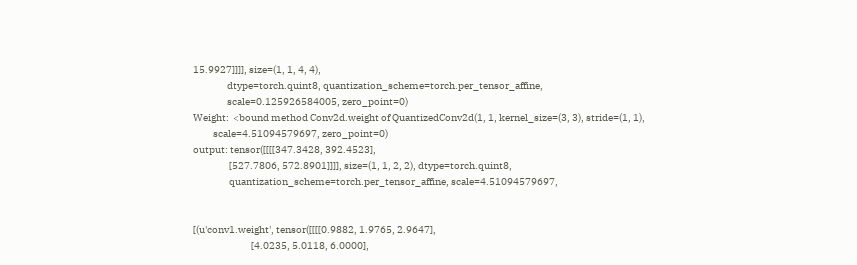15.9927]]]], size=(1, 1, 4, 4),
                 dtype=torch.quint8, quantization_scheme=torch.per_tensor_affine,
                 scale=0.125926584005, zero_point=0)
Weight:  <bound method Conv2d.weight of QuantizedConv2d(1, 1, kernel_size=(3, 3), stride=(1, 1),
          scale=4.51094579697, zero_point=0)
output: tensor([[[[347.3428, 392.4523],
                  [527.7806, 572.8901]]]], size=(1, 1, 2, 2), dtype=torch.quint8,
                  quantization_scheme=torch.per_tensor_affine, scale=4.51094579697,


[(u'conv1.weight', tensor([[[[0.9882, 1.9765, 2.9647],
                             [4.0235, 5.0118, 6.0000],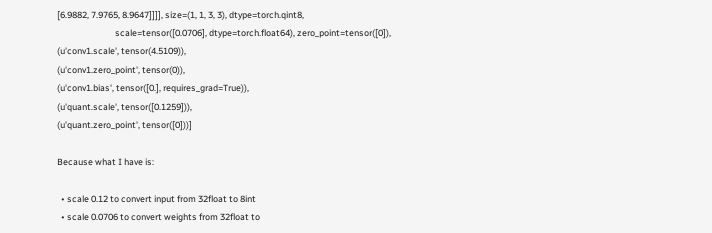[6.9882, 7.9765, 8.9647]]]], size=(1, 1, 3, 3), dtype=torch.qint8,
                             scale=tensor([0.0706], dtype=torch.float64), zero_point=tensor([0]),
(u'conv1.scale', tensor(4.5109)),
(u'conv1.zero_point', tensor(0)),
(u'conv1.bias', tensor([0.], requires_grad=True)),
(u'quant.scale', tensor([0.1259])),
(u'quant.zero_point', tensor([0]))]

Because what I have is:

  • scale 0.12 to convert input from 32float to 8int
  • scale 0.0706 to convert weights from 32float to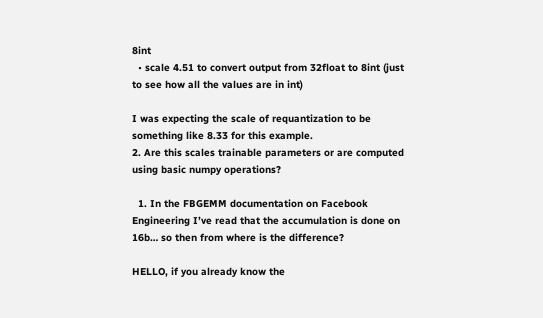8int
  • scale 4.51 to convert output from 32float to 8int (just to see how all the values are in int)

I was expecting the scale of requantization to be something like 8.33 for this example.
2. Are this scales trainable parameters or are computed using basic numpy operations?

  1. In the FBGEMM documentation on Facebook Engineering I’ve read that the accumulation is done on 16b… so then from where is the difference?

HELLO, if you already know the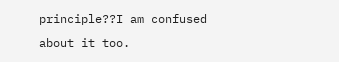principle??I am confused about it too.